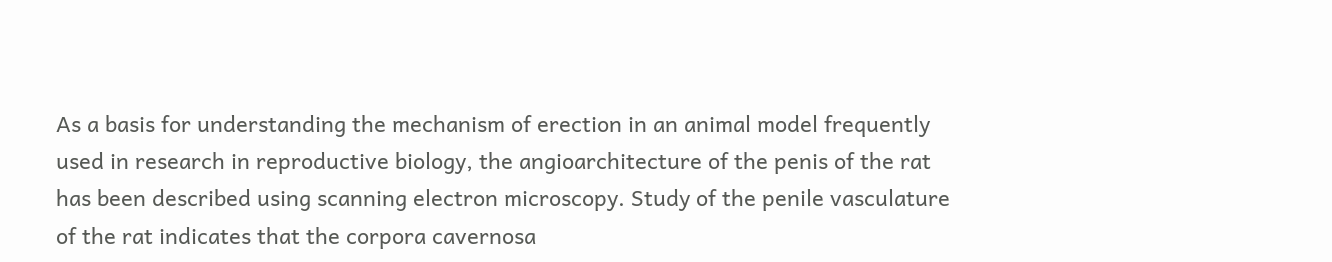As a basis for understanding the mechanism of erection in an animal model frequently used in research in reproductive biology, the angioarchitecture of the penis of the rat has been described using scanning electron microscopy. Study of the penile vasculature of the rat indicates that the corpora cavernosa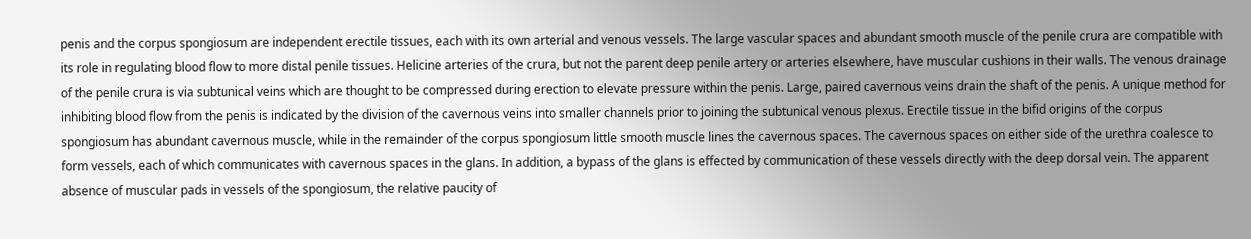penis and the corpus spongiosum are independent erectile tissues, each with its own arterial and venous vessels. The large vascular spaces and abundant smooth muscle of the penile crura are compatible with its role in regulating blood flow to more distal penile tissues. Helicine arteries of the crura, but not the parent deep penile artery or arteries elsewhere, have muscular cushions in their walls. The venous drainage of the penile crura is via subtunical veins which are thought to be compressed during erection to elevate pressure within the penis. Large, paired cavernous veins drain the shaft of the penis. A unique method for inhibiting blood flow from the penis is indicated by the division of the cavernous veins into smaller channels prior to joining the subtunical venous plexus. Erectile tissue in the bifid origins of the corpus spongiosum has abundant cavernous muscle, while in the remainder of the corpus spongiosum little smooth muscle lines the cavernous spaces. The cavernous spaces on either side of the urethra coalesce to form vessels, each of which communicates with cavernous spaces in the glans. In addition, a bypass of the glans is effected by communication of these vessels directly with the deep dorsal vein. The apparent absence of muscular pads in vessels of the spongiosum, the relative paucity of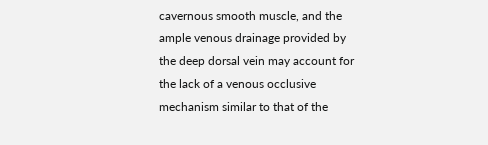cavernous smooth muscle, and the ample venous drainage provided by the deep dorsal vein may account for the lack of a venous occlusive mechanism similar to that of the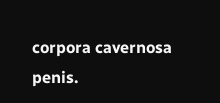corpora cavernosa penis.